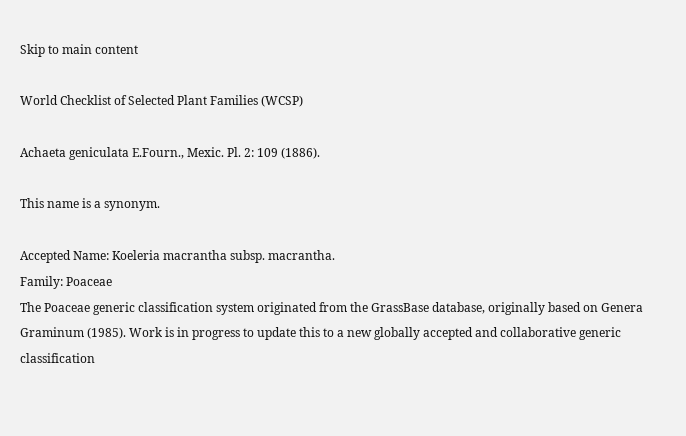Skip to main content

World Checklist of Selected Plant Families (WCSP)

Achaeta geniculata E.Fourn., Mexic. Pl. 2: 109 (1886).

This name is a synonym.

Accepted Name: Koeleria macrantha subsp. macrantha.
Family: Poaceae
The Poaceae generic classification system originated from the GrassBase database, originally based on Genera Graminum (1985). Work is in progress to update this to a new globally accepted and collaborative generic classification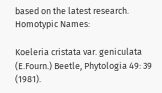based on the latest research.
Homotypic Names:

Koeleria cristata var. geniculata (E.Fourn.) Beetle, Phytologia 49: 39 (1981).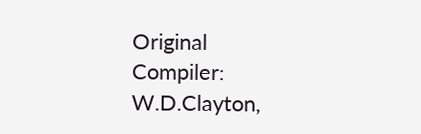Original Compiler: W.D.Clayton,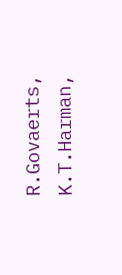R.Govaerts, K.T.Harman,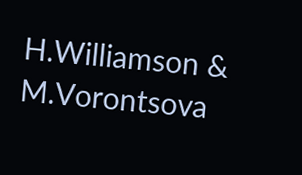H.Williamson & M.Vorontsova